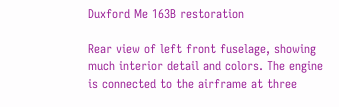Duxford Me 163B restoration

Rear view of left front fuselage, showing much interior detail and colors. The engine is connected to the airframe at three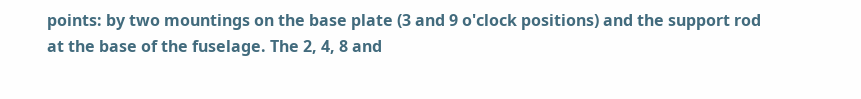points: by two mountings on the base plate (3 and 9 o'clock positions) and the support rod at the base of the fuselage. The 2, 4, 8 and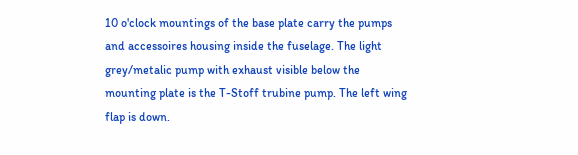10 o'clock mountings of the base plate carry the pumps and accessoires housing inside the fuselage. The light grey/metalic pump with exhaust visible below the mounting plate is the T-Stoff trubine pump. The left wing flap is down.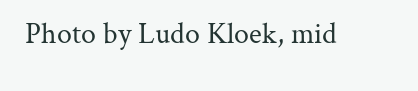Photo by Ludo Kloek, mid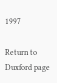1997

Return to Duxford page